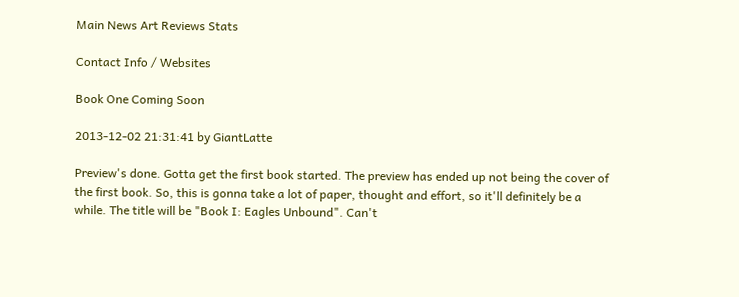Main News Art Reviews Stats

Contact Info / Websites

Book One Coming Soon

2013-12-02 21:31:41 by GiantLatte

Preview's done. Gotta get the first book started. The preview has ended up not being the cover of the first book. So, this is gonna take a lot of paper, thought and effort, so it'll definitely be a while. The title will be "Book I: Eagles Unbound". Can't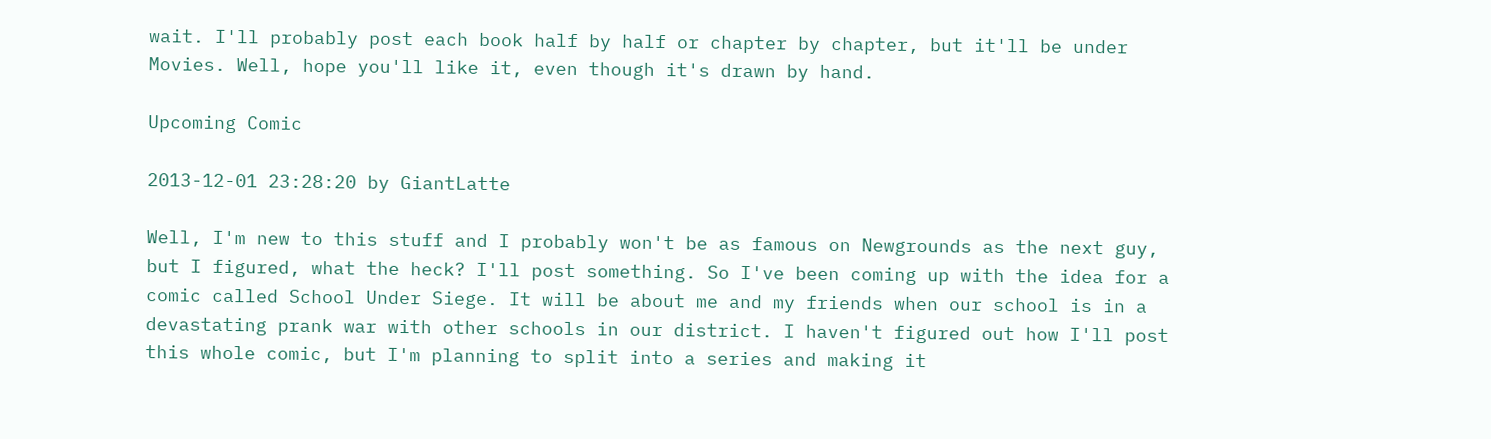wait. I'll probably post each book half by half or chapter by chapter, but it'll be under Movies. Well, hope you'll like it, even though it's drawn by hand.

Upcoming Comic

2013-12-01 23:28:20 by GiantLatte

Well, I'm new to this stuff and I probably won't be as famous on Newgrounds as the next guy, but I figured, what the heck? I'll post something. So I've been coming up with the idea for a comic called School Under Siege. It will be about me and my friends when our school is in a devastating prank war with other schools in our district. I haven't figured out how I'll post this whole comic, but I'm planning to split into a series and making it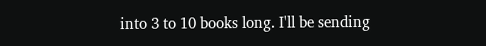into 3 to 10 books long. I'll be sending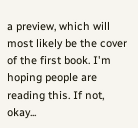a preview, which will most likely be the cover of the first book. I'm hoping people are reading this. If not, okay...